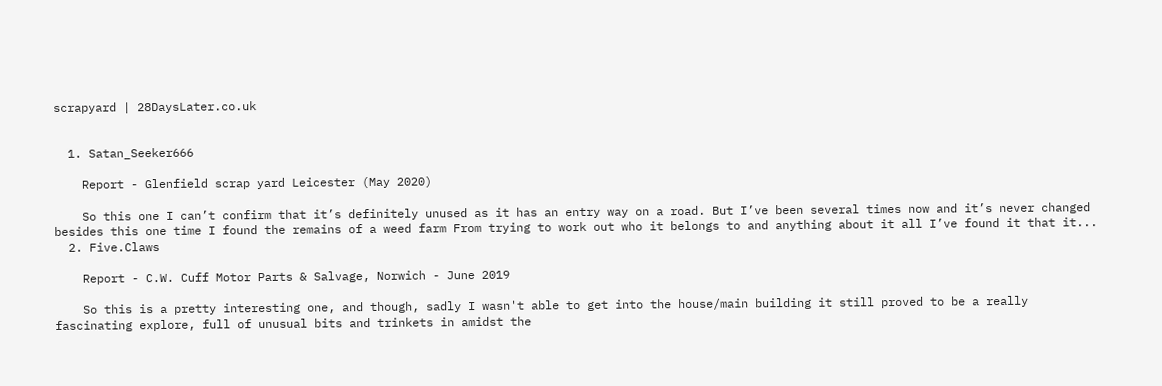scrapyard | 28DaysLater.co.uk


  1. Satan_Seeker666

    Report - Glenfield scrap yard Leicester (May 2020)

    So this one I can’t confirm that it’s definitely unused as it has an entry way on a road. But I’ve been several times now and it’s never changed besides this one time I found the remains of a weed farm From trying to work out who it belongs to and anything about it all I’ve found it that it...
  2. Five.Claws

    Report - C.W. Cuff Motor Parts & Salvage, Norwich - June 2019

    So this is a pretty interesting one, and though, sadly I wasn't able to get into the house/main building it still proved to be a really fascinating explore, full of unusual bits and trinkets in amidst the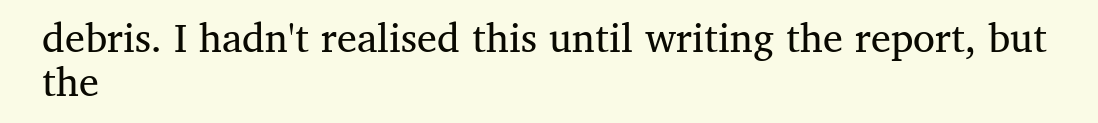debris. I hadn't realised this until writing the report, but the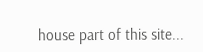house part of this site...